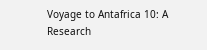Voyage to Antafrica 10: A Research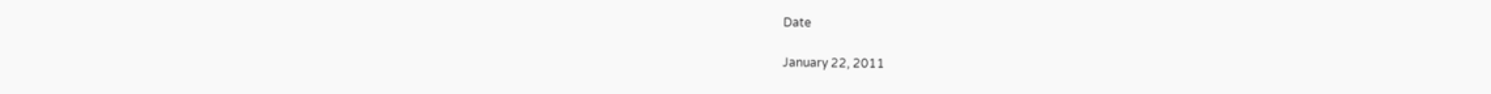Date

January 22, 2011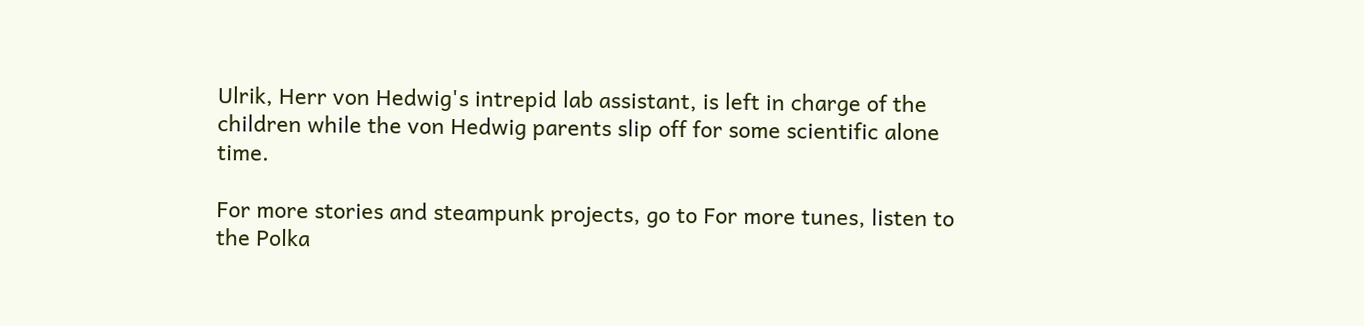Ulrik, Herr von Hedwig's intrepid lab assistant, is left in charge of the children while the von Hedwig parents slip off for some scientific alone time.

For more stories and steampunk projects, go to For more tunes, listen to the Polka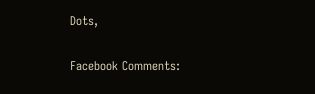Dots,


Facebook Comments: